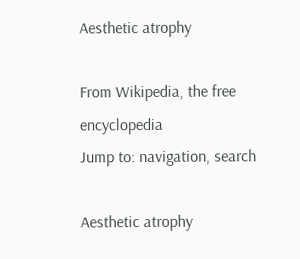Aesthetic atrophy

From Wikipedia, the free encyclopedia
Jump to: navigation, search

Aesthetic atrophy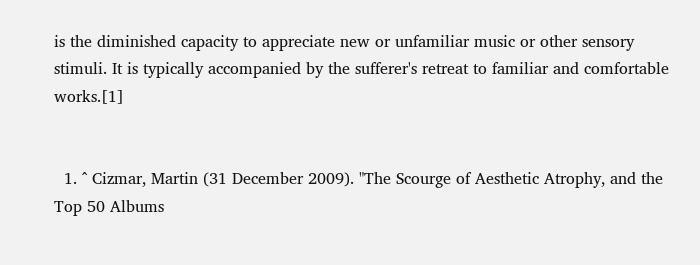is the diminished capacity to appreciate new or unfamiliar music or other sensory stimuli. It is typically accompanied by the sufferer's retreat to familiar and comfortable works.[1]


  1. ^ Cizmar, Martin (31 December 2009). "The Scourge of Aesthetic Atrophy, and the Top 50 Albums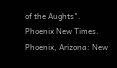of the Aughts". Phoenix New Times. Phoenix, Arizona: New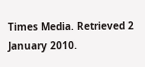Times Media. Retrieved 2 January 2010.